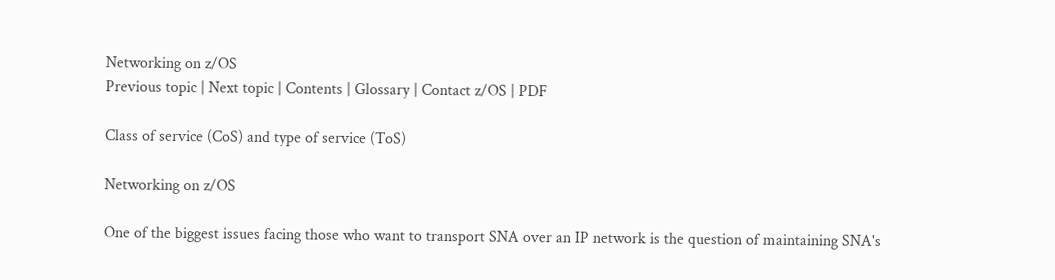Networking on z/OS
Previous topic | Next topic | Contents | Glossary | Contact z/OS | PDF

Class of service (CoS) and type of service (ToS)

Networking on z/OS

One of the biggest issues facing those who want to transport SNA over an IP network is the question of maintaining SNA's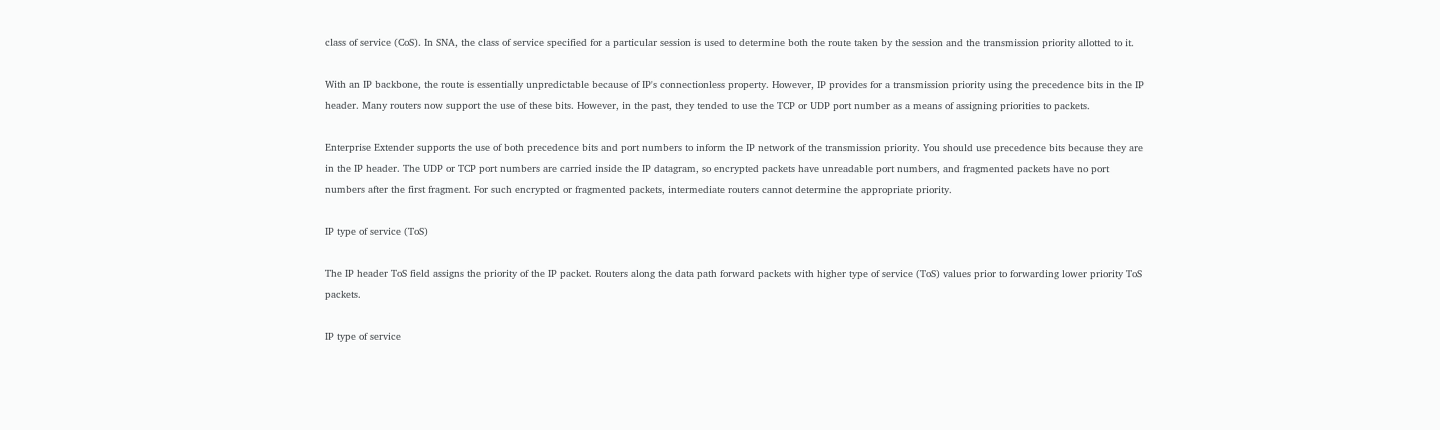class of service (CoS). In SNA, the class of service specified for a particular session is used to determine both the route taken by the session and the transmission priority allotted to it.

With an IP backbone, the route is essentially unpredictable because of IP's connectionless property. However, IP provides for a transmission priority using the precedence bits in the IP header. Many routers now support the use of these bits. However, in the past, they tended to use the TCP or UDP port number as a means of assigning priorities to packets.

Enterprise Extender supports the use of both precedence bits and port numbers to inform the IP network of the transmission priority. You should use precedence bits because they are in the IP header. The UDP or TCP port numbers are carried inside the IP datagram, so encrypted packets have unreadable port numbers, and fragmented packets have no port numbers after the first fragment. For such encrypted or fragmented packets, intermediate routers cannot determine the appropriate priority.

IP type of service (ToS)

The IP header ToS field assigns the priority of the IP packet. Routers along the data path forward packets with higher type of service (ToS) values prior to forwarding lower priority ToS packets.

IP type of service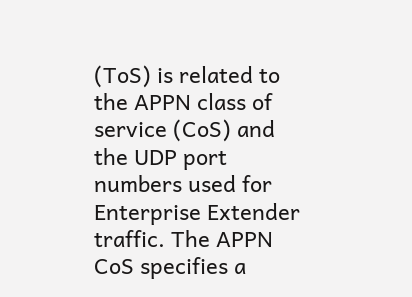(ToS) is related to the APPN class of service (CoS) and the UDP port numbers used for Enterprise Extender traffic. The APPN CoS specifies a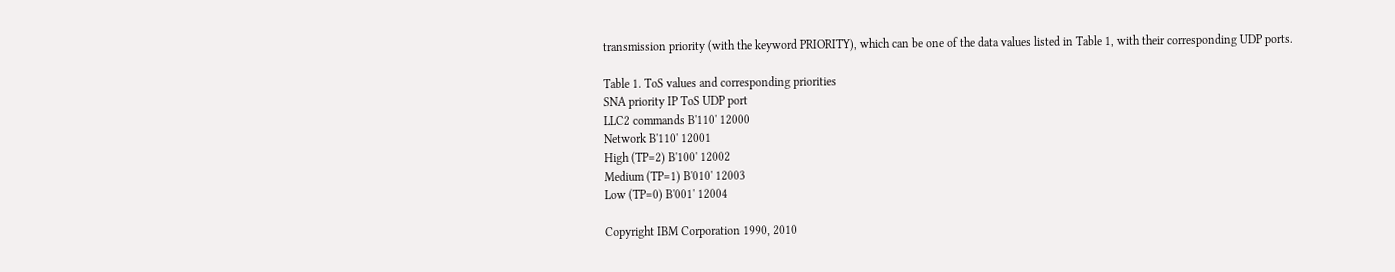transmission priority (with the keyword PRIORITY), which can be one of the data values listed in Table 1, with their corresponding UDP ports.

Table 1. ToS values and corresponding priorities
SNA priority IP ToS UDP port
LLC2 commands B'110' 12000
Network B'110' 12001
High (TP=2) B'100' 12002
Medium (TP=1) B'010' 12003
Low (TP=0) B'001' 12004

Copyright IBM Corporation 1990, 2010